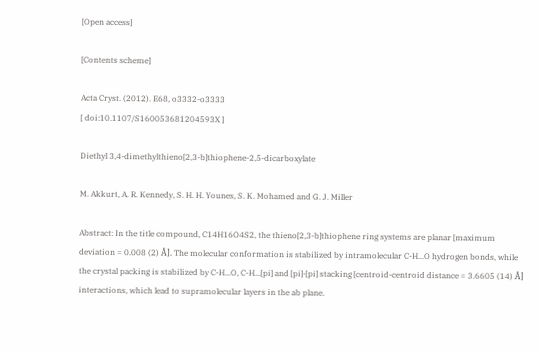[Open access]

[Contents scheme]

Acta Cryst. (2012). E68, o3332-o3333
[ doi:10.1107/S160053681204593X ]

Diethyl 3,4-dimethylthieno[2,3-b]thiophene-2,5-dicarboxylate

M. Akkurt, A. R. Kennedy, S. H. H. Younes, S. K. Mohamed and G. J. Miller

Abstract: In the title compound, C14H16O4S2, the thieno[2,3-b]thiophene ring systems are planar [maximum deviation = 0.008 (2) Å]. The molecular conformation is stabilized by intramolecular C-H...O hydrogen bonds, while the crystal packing is stabilized by C-H...O, C-H...[pi] and [pi]-[pi] stacking [centroid-centroid distance = 3.6605 (14) Å] interactions, which lead to supramolecular layers in the ab plane.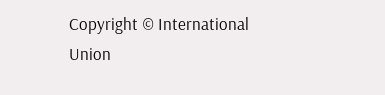Copyright © International Union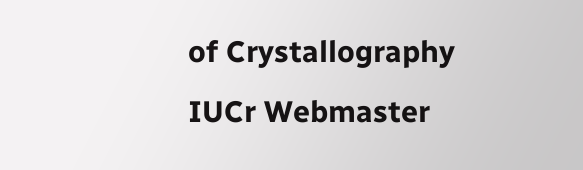of Crystallography
IUCr Webmaster